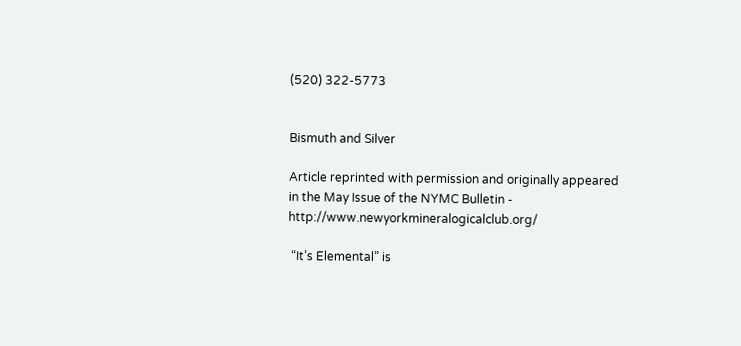(520) 322-5773


Bismuth and Silver

Article reprinted with permission and originally appeared in the May Issue of the NYMC Bulletin - http://www.newyorkmineralogicalclub.org/

 “It’s Elemental” is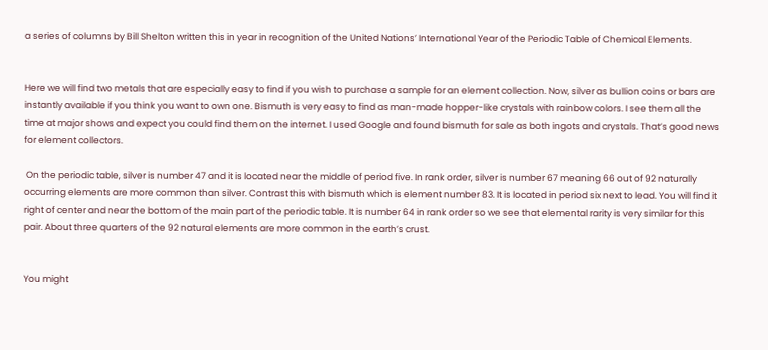a series of columns by Bill Shelton written this in year in recognition of the United Nations’ International Year of the Periodic Table of Chemical Elements.


Here we will find two metals that are especially easy to find if you wish to purchase a sample for an element collection. Now, silver as bullion coins or bars are instantly available if you think you want to own one. Bismuth is very easy to find as man-made hopper-like crystals with rainbow colors. I see them all the time at major shows and expect you could find them on the internet. I used Google and found bismuth for sale as both ingots and crystals. That’s good news for element collectors.

 On the periodic table, silver is number 47 and it is located near the middle of period five. In rank order, silver is number 67 meaning 66 out of 92 naturally occurring elements are more common than silver. Contrast this with bismuth which is element number 83. It is located in period six next to lead. You will find it right of center and near the bottom of the main part of the periodic table. It is number 64 in rank order so we see that elemental rarity is very similar for this pair. About three quarters of the 92 natural elements are more common in the earth’s crust.


You might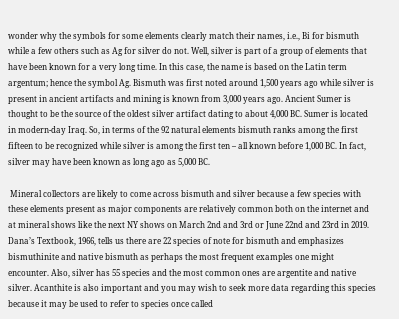wonder why the symbols for some elements clearly match their names, i.e., Bi for bismuth while a few others such as Ag for silver do not. Well, silver is part of a group of elements that have been known for a very long time. In this case, the name is based on the Latin term argentum; hence the symbol Ag. Bismuth was first noted around 1,500 years ago while silver is present in ancient artifacts and mining is known from 3,000 years ago. Ancient Sumer is thought to be the source of the oldest silver artifact dating to about 4,000 BC. Sumer is located in modern-day Iraq. So, in terms of the 92 natural elements bismuth ranks among the first fifteen to be recognized while silver is among the first ten – all known before 1,000 BC. In fact, silver may have been known as long ago as 5,000 BC.

 Mineral collectors are likely to come across bismuth and silver because a few species with these elements present as major components are relatively common both on the internet and at mineral shows like the next NY shows on March 2nd and 3rd or June 22nd and 23rd in 2019. Dana’s Textbook, 1966, tells us there are 22 species of note for bismuth and emphasizes bismuthinite and native bismuth as perhaps the most frequent examples one might encounter. Also, silver has 55 species and the most common ones are argentite and native silver. Acanthite is also important and you may wish to seek more data regarding this species because it may be used to refer to species once called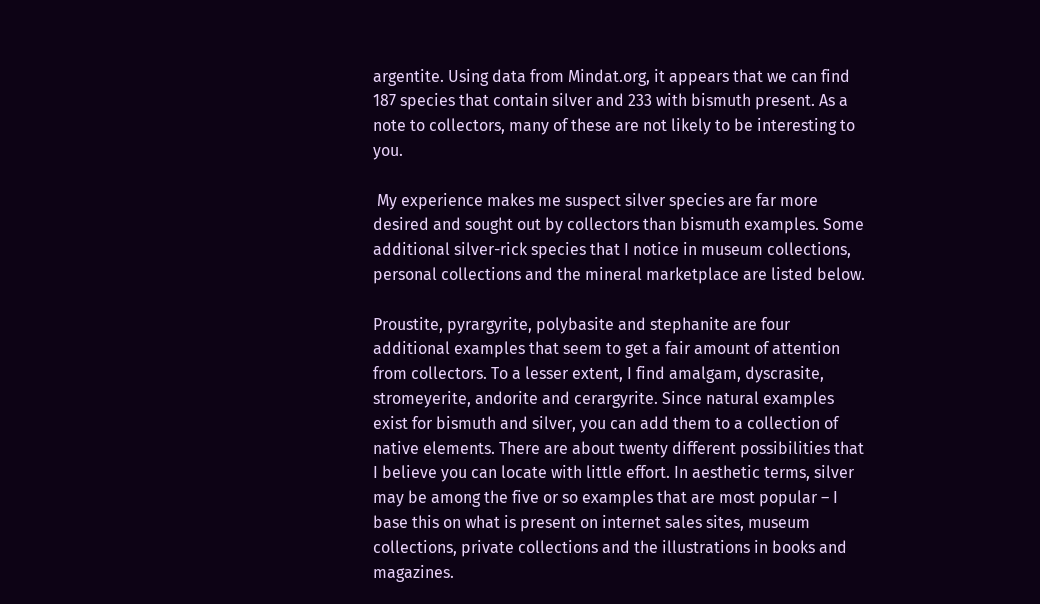argentite. Using data from Mindat.org, it appears that we can find 187 species that contain silver and 233 with bismuth present. As a note to collectors, many of these are not likely to be interesting to you.

 My experience makes me suspect silver species are far more desired and sought out by collectors than bismuth examples. Some additional silver-rick species that I notice in museum collections, personal collections and the mineral marketplace are listed below.

Proustite, pyrargyrite, polybasite and stephanite are four additional examples that seem to get a fair amount of attention from collectors. To a lesser extent, I find amalgam, dyscrasite, stromeyerite, andorite and cerargyrite. Since natural examples exist for bismuth and silver, you can add them to a collection of native elements. There are about twenty different possibilities that I believe you can locate with little effort. In aesthetic terms, silver may be among the five or so examples that are most popular – I base this on what is present on internet sales sites, museum collections, private collections and the illustrations in books and magazines.